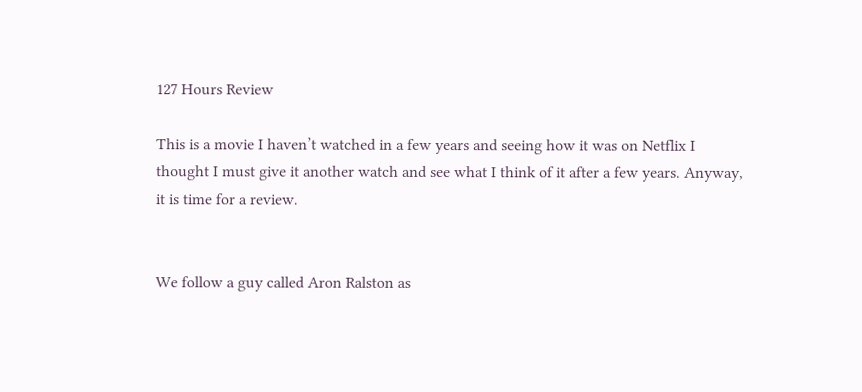127 Hours Review

This is a movie I haven’t watched in a few years and seeing how it was on Netflix I thought I must give it another watch and see what I think of it after a few years. Anyway, it is time for a review.


We follow a guy called Aron Ralston as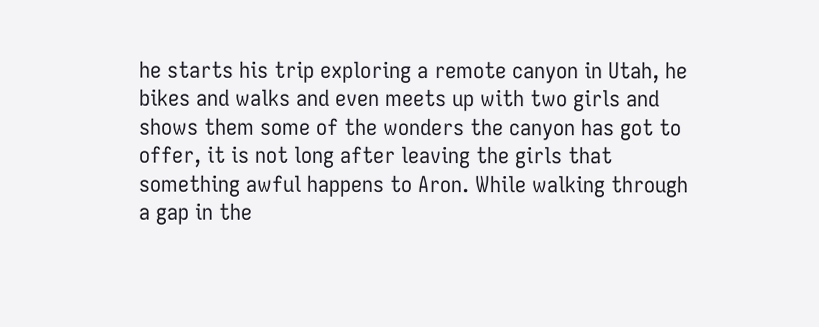he starts his trip exploring a remote canyon in Utah, he bikes and walks and even meets up with two girls and shows them some of the wonders the canyon has got to offer, it is not long after leaving the girls that something awful happens to Aron. While walking through a gap in the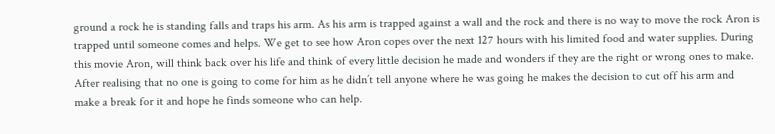ground a rock he is standing falls and traps his arm. As his arm is trapped against a wall and the rock and there is no way to move the rock Aron is trapped until someone comes and helps. We get to see how Aron copes over the next 127 hours with his limited food and water supplies. During this movie Aron, will think back over his life and think of every little decision he made and wonders if they are the right or wrong ones to make. After realising that no one is going to come for him as he didn’t tell anyone where he was going he makes the decision to cut off his arm and make a break for it and hope he finds someone who can help.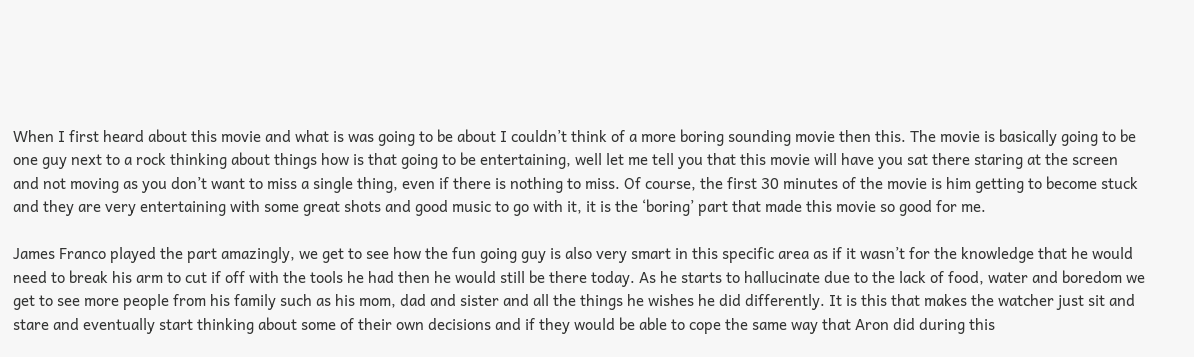When I first heard about this movie and what is was going to be about I couldn’t think of a more boring sounding movie then this. The movie is basically going to be one guy next to a rock thinking about things how is that going to be entertaining, well let me tell you that this movie will have you sat there staring at the screen and not moving as you don’t want to miss a single thing, even if there is nothing to miss. Of course, the first 30 minutes of the movie is him getting to become stuck and they are very entertaining with some great shots and good music to go with it, it is the ‘boring’ part that made this movie so good for me.

James Franco played the part amazingly, we get to see how the fun going guy is also very smart in this specific area as if it wasn’t for the knowledge that he would need to break his arm to cut if off with the tools he had then he would still be there today. As he starts to hallucinate due to the lack of food, water and boredom we get to see more people from his family such as his mom, dad and sister and all the things he wishes he did differently. It is this that makes the watcher just sit and stare and eventually start thinking about some of their own decisions and if they would be able to cope the same way that Aron did during this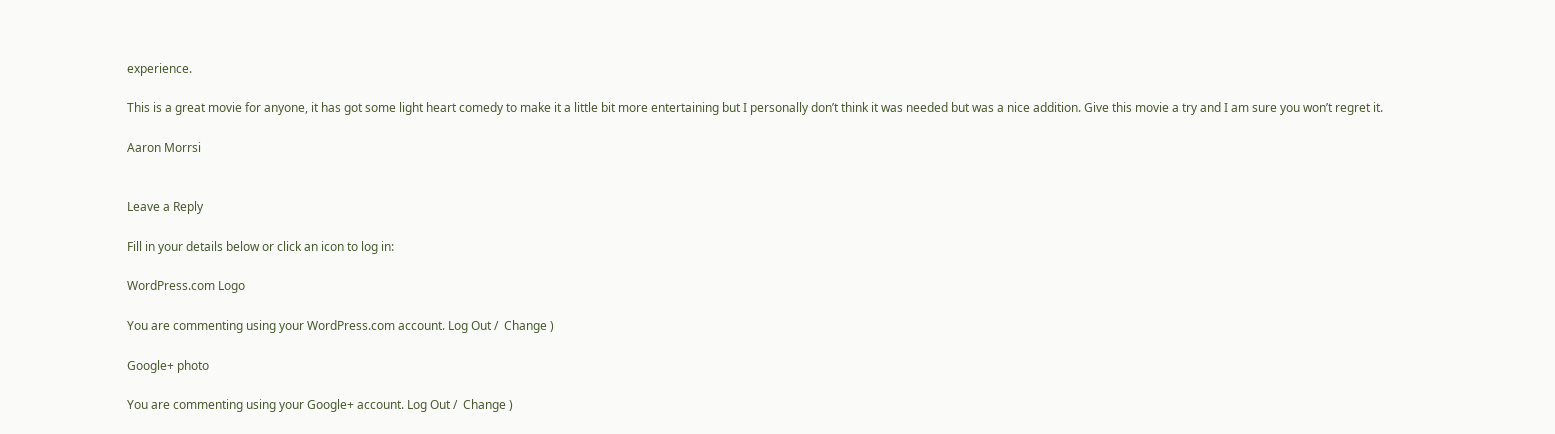experience.

This is a great movie for anyone, it has got some light heart comedy to make it a little bit more entertaining but I personally don’t think it was needed but was a nice addition. Give this movie a try and I am sure you won’t regret it.

Aaron Morrsi


Leave a Reply

Fill in your details below or click an icon to log in:

WordPress.com Logo

You are commenting using your WordPress.com account. Log Out /  Change )

Google+ photo

You are commenting using your Google+ account. Log Out /  Change )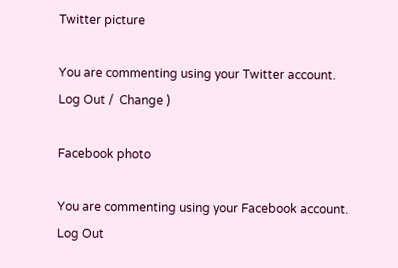Twitter picture

You are commenting using your Twitter account. Log Out /  Change )

Facebook photo

You are commenting using your Facebook account. Log Out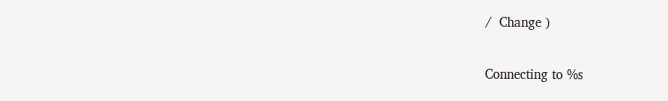/  Change )


Connecting to %s